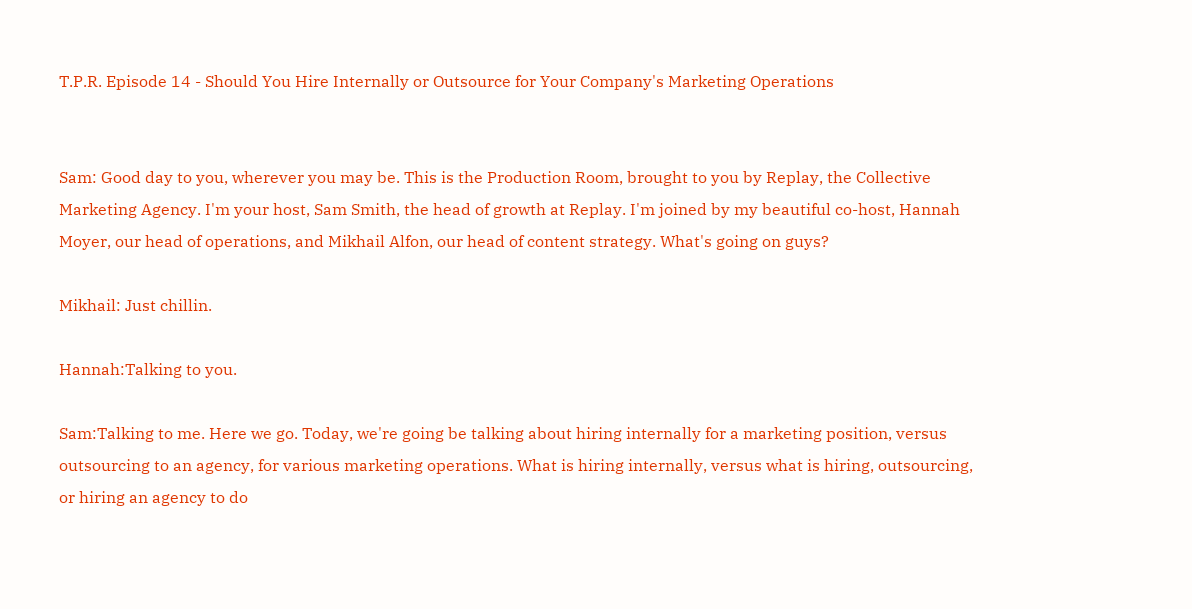T.P.R. Episode 14 - Should You Hire Internally or Outsource for Your Company's Marketing Operations


Sam: Good day to you, wherever you may be. This is the Production Room, brought to you by Replay, the Collective Marketing Agency. I'm your host, Sam Smith, the head of growth at Replay. I'm joined by my beautiful co-host, Hannah Moyer, our head of operations, and Mikhail Alfon, our head of content strategy. What's going on guys?

Mikhail: Just chillin.

Hannah:Talking to you.

Sam:Talking to me. Here we go. Today, we're going be talking about hiring internally for a marketing position, versus outsourcing to an agency, for various marketing operations. What is hiring internally, versus what is hiring, outsourcing, or hiring an agency to do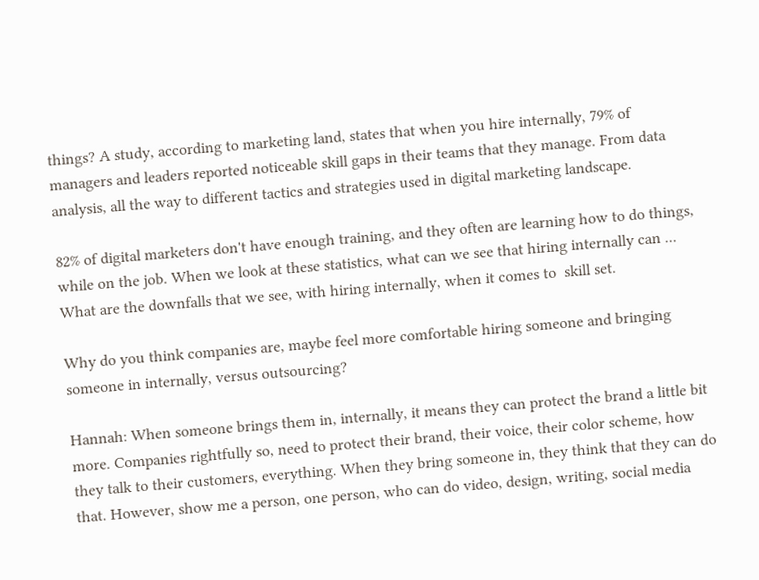things? A study, according to marketing land, states that when you hire internally, 79% of managers and leaders reported noticeable skill gaps in their teams that they manage. From data analysis, all the way to different tactics and strategies used in digital marketing landscape.

82% of digital marketers don't have enough training, and they often are learning how to do things, while on the job. When we look at these statistics, what can we see that hiring internally can ... What are the downfalls that we see, with hiring internally, when it comes to  skill set.

Why do you think companies are, maybe feel more comfortable hiring someone and bringing someone in internally, versus outsourcing?

Hannah: When someone brings them in, internally, it means they can protect the brand a little bit more. Companies rightfully so, need to protect their brand, their voice, their color scheme, how they talk to their customers, everything. When they bring someone in, they think that they can do that. However, show me a person, one person, who can do video, design, writing, social media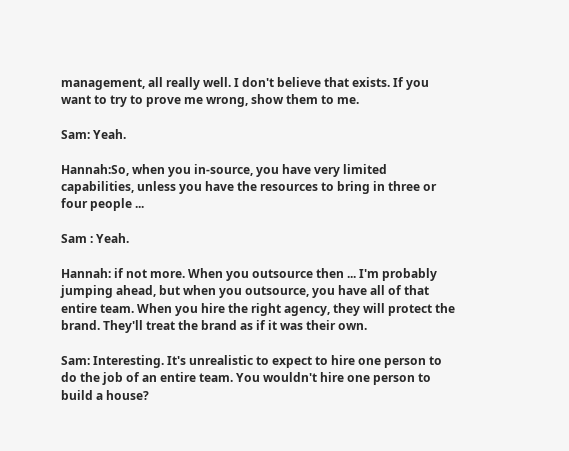management, all really well. I don't believe that exists. If you want to try to prove me wrong, show them to me.

Sam: Yeah.

Hannah:So, when you in-source, you have very limited capabilities, unless you have the resources to bring in three or four people ...

Sam : Yeah.

Hannah: if not more. When you outsource then ... I'm probably jumping ahead, but when you outsource, you have all of that entire team. When you hire the right agency, they will protect the brand. They'll treat the brand as if it was their own.

Sam: Interesting. It's unrealistic to expect to hire one person to do the job of an entire team. You wouldn't hire one person to build a house?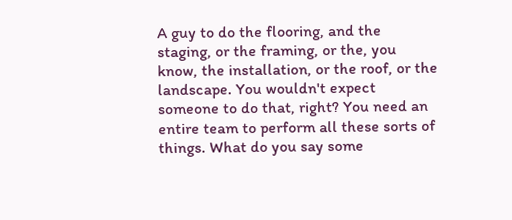A guy to do the flooring, and the staging, or the framing, or the, you know, the installation, or the roof, or the landscape. You wouldn't expect someone to do that, right? You need an entire team to perform all these sorts of things. What do you say some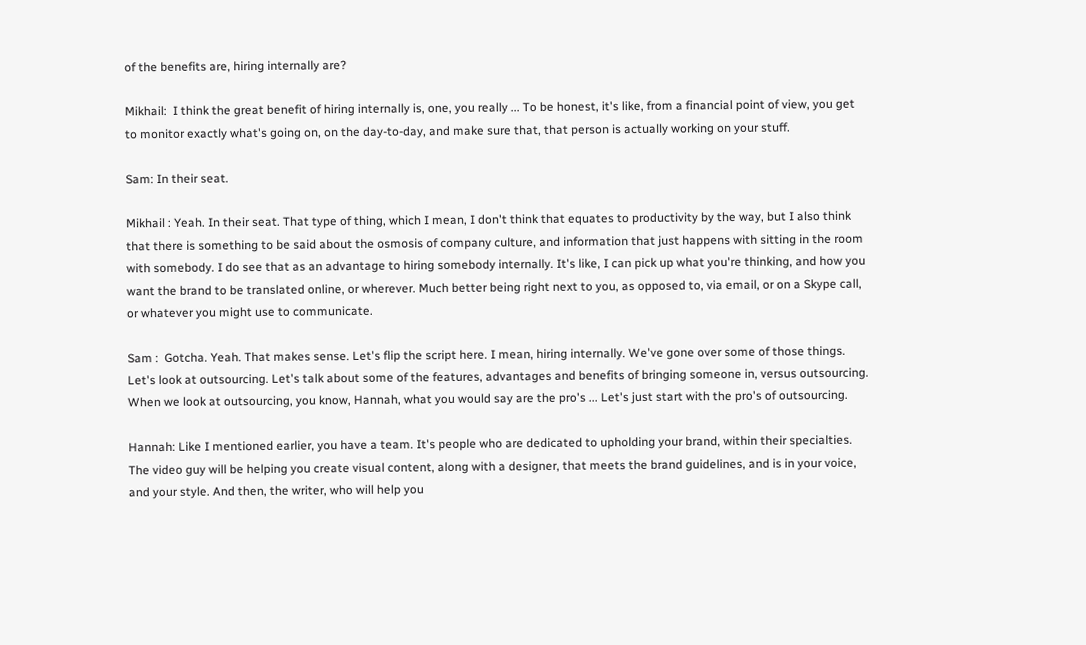of the benefits are, hiring internally are?

Mikhail:  I think the great benefit of hiring internally is, one, you really ... To be honest, it's like, from a financial point of view, you get to monitor exactly what's going on, on the day-to-day, and make sure that, that person is actually working on your stuff.

Sam: In their seat.

Mikhail : Yeah. In their seat. That type of thing, which I mean, I don't think that equates to productivity by the way, but I also think that there is something to be said about the osmosis of company culture, and information that just happens with sitting in the room with somebody. I do see that as an advantage to hiring somebody internally. It's like, I can pick up what you're thinking, and how you want the brand to be translated online, or wherever. Much better being right next to you, as opposed to, via email, or on a Skype call, or whatever you might use to communicate.

Sam :  Gotcha. Yeah. That makes sense. Let's flip the script here. I mean, hiring internally. We've gone over some of those things. Let's look at outsourcing. Let's talk about some of the features, advantages and benefits of bringing someone in, versus outsourcing. When we look at outsourcing, you know, Hannah, what you would say are the pro's ... Let's just start with the pro's of outsourcing.

Hannah: Like I mentioned earlier, you have a team. It's people who are dedicated to upholding your brand, within their specialties. The video guy will be helping you create visual content, along with a designer, that meets the brand guidelines, and is in your voice, and your style. And then, the writer, who will help you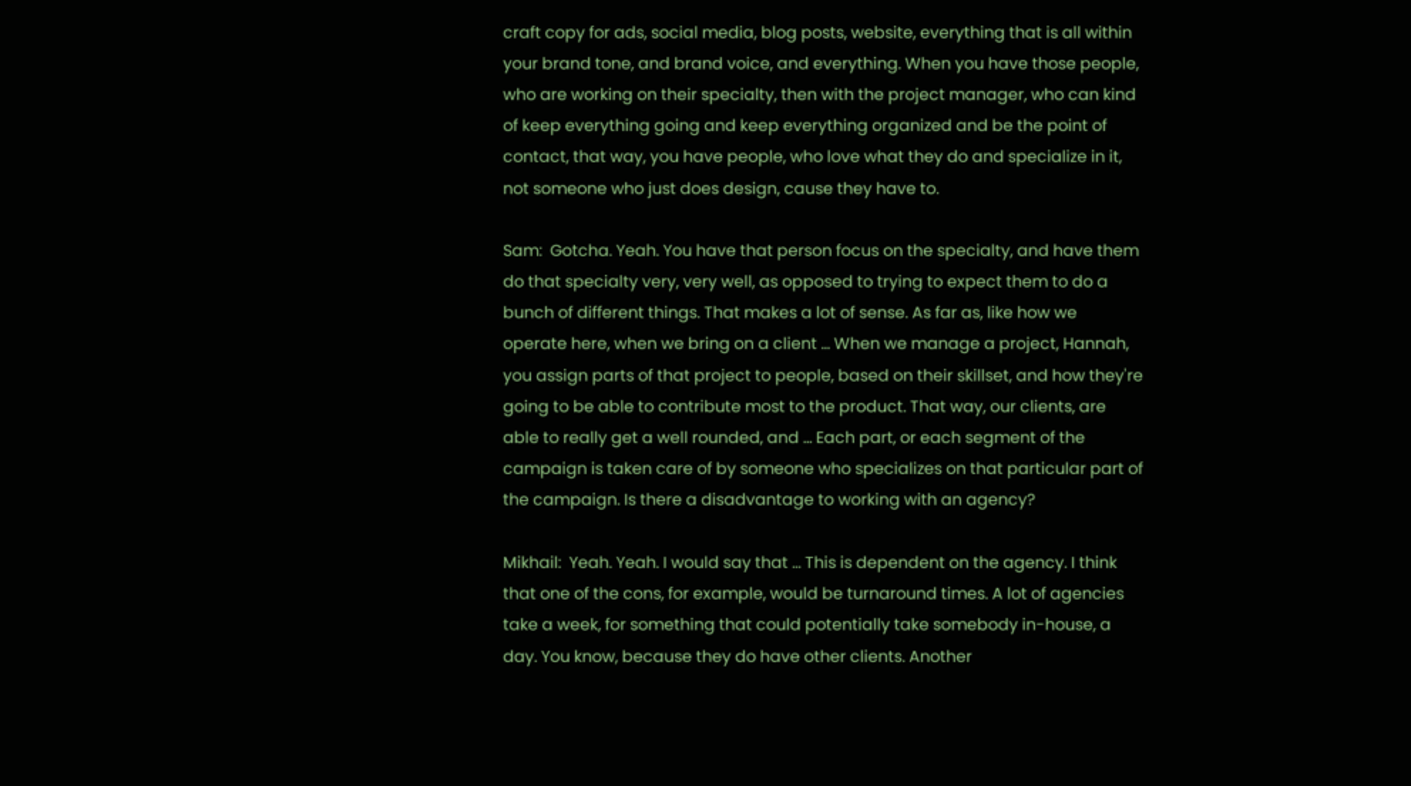craft copy for ads, social media, blog posts, website, everything that is all within your brand tone, and brand voice, and everything. When you have those people, who are working on their specialty, then with the project manager, who can kind of keep everything going and keep everything organized and be the point of contact, that way, you have people, who love what they do and specialize in it, not someone who just does design, cause they have to.

Sam:  Gotcha. Yeah. You have that person focus on the specialty, and have them do that specialty very, very well, as opposed to trying to expect them to do a bunch of different things. That makes a lot of sense. As far as, like how we operate here, when we bring on a client ... When we manage a project, Hannah, you assign parts of that project to people, based on their skillset, and how they're going to be able to contribute most to the product. That way, our clients, are able to really get a well rounded, and ... Each part, or each segment of the campaign is taken care of by someone who specializes on that particular part of the campaign. Is there a disadvantage to working with an agency?

Mikhail:  Yeah. Yeah. I would say that ... This is dependent on the agency. I think that one of the cons, for example, would be turnaround times. A lot of agencies take a week, for something that could potentially take somebody in-house, a day. You know, because they do have other clients. Another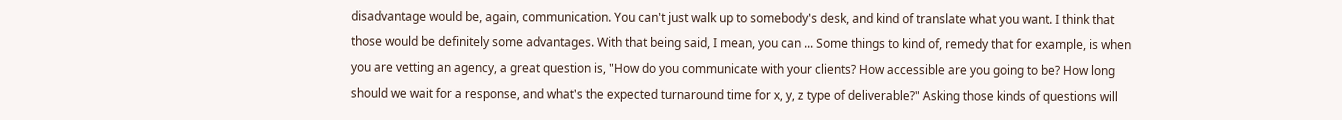disadvantage would be, again, communication. You can't just walk up to somebody's desk, and kind of translate what you want. I think that those would be definitely some advantages. With that being said, I mean, you can ... Some things to kind of, remedy that for example, is when you are vetting an agency, a great question is, "How do you communicate with your clients? How accessible are you going to be? How long should we wait for a response, and what's the expected turnaround time for x, y, z type of deliverable?" Asking those kinds of questions will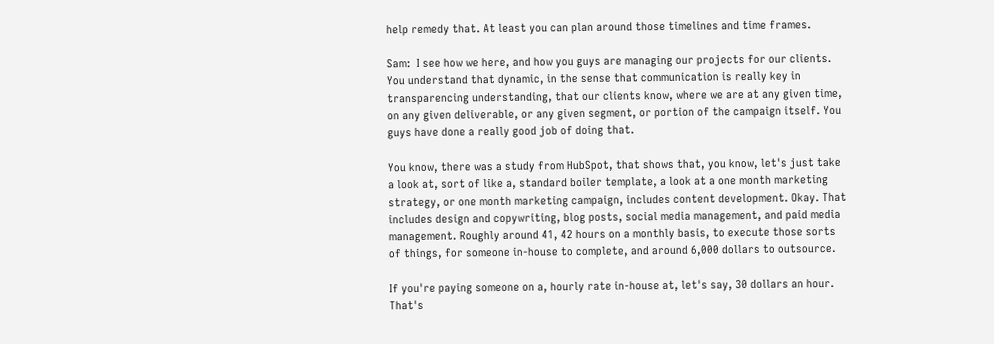help remedy that. At least you can plan around those timelines and time frames.

Sam:  I see how we here, and how you guys are managing our projects for our clients. You understand that dynamic, in the sense that communication is really key in transparencing understanding, that our clients know, where we are at any given time, on any given deliverable, or any given segment, or portion of the campaign itself. You guys have done a really good job of doing that.

You know, there was a study from HubSpot, that shows that, you know, let's just take a look at, sort of like a, standard boiler template, a look at a one month marketing strategy, or one month marketing campaign, includes content development. Okay. That includes design and copywriting, blog posts, social media management, and paid media management. Roughly around 41, 42 hours on a monthly basis, to execute those sorts of things, for someone in-house to complete, and around 6,000 dollars to outsource.

If you're paying someone on a, hourly rate in-house at, let's say, 30 dollars an hour. That's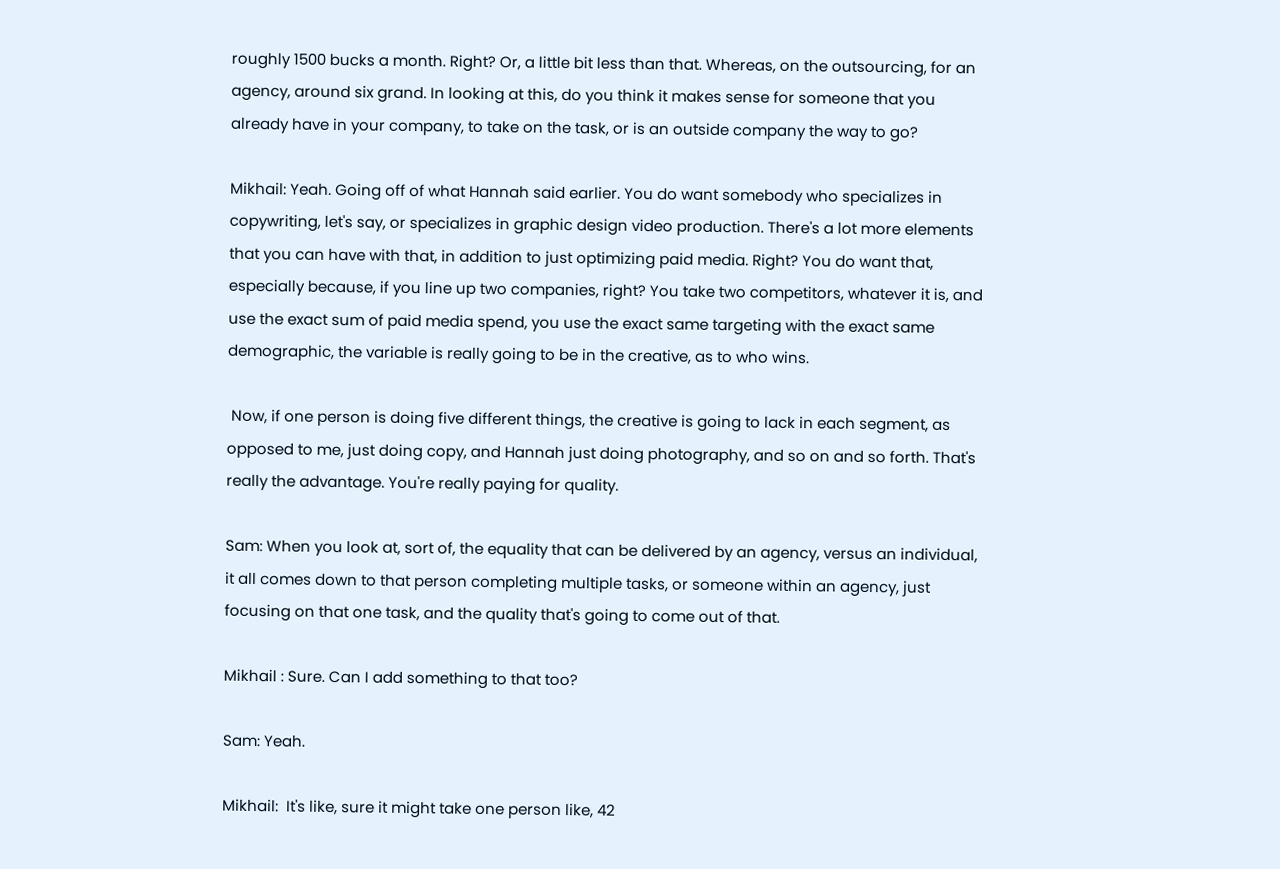roughly 1500 bucks a month. Right? Or, a little bit less than that. Whereas, on the outsourcing, for an agency, around six grand. In looking at this, do you think it makes sense for someone that you already have in your company, to take on the task, or is an outside company the way to go?

Mikhail: Yeah. Going off of what Hannah said earlier. You do want somebody who specializes in copywriting, let's say, or specializes in graphic design video production. There's a lot more elements that you can have with that, in addition to just optimizing paid media. Right? You do want that, especially because, if you line up two companies, right? You take two competitors, whatever it is, and use the exact sum of paid media spend, you use the exact same targeting with the exact same demographic, the variable is really going to be in the creative, as to who wins.

 Now, if one person is doing five different things, the creative is going to lack in each segment, as opposed to me, just doing copy, and Hannah just doing photography, and so on and so forth. That's really the advantage. You're really paying for quality.

Sam: When you look at, sort of, the equality that can be delivered by an agency, versus an individual, it all comes down to that person completing multiple tasks, or someone within an agency, just focusing on that one task, and the quality that's going to come out of that.

Mikhail : Sure. Can I add something to that too?

Sam: Yeah.

Mikhail:  It's like, sure it might take one person like, 42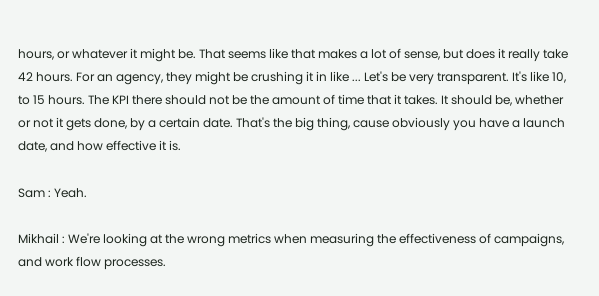hours, or whatever it might be. That seems like that makes a lot of sense, but does it really take 42 hours. For an agency, they might be crushing it in like ... Let's be very transparent. It's like 10, to 15 hours. The KPI there should not be the amount of time that it takes. It should be, whether or not it gets done, by a certain date. That's the big thing, cause obviously you have a launch date, and how effective it is.

Sam : Yeah.

Mikhail : We're looking at the wrong metrics when measuring the effectiveness of campaigns, and work flow processes.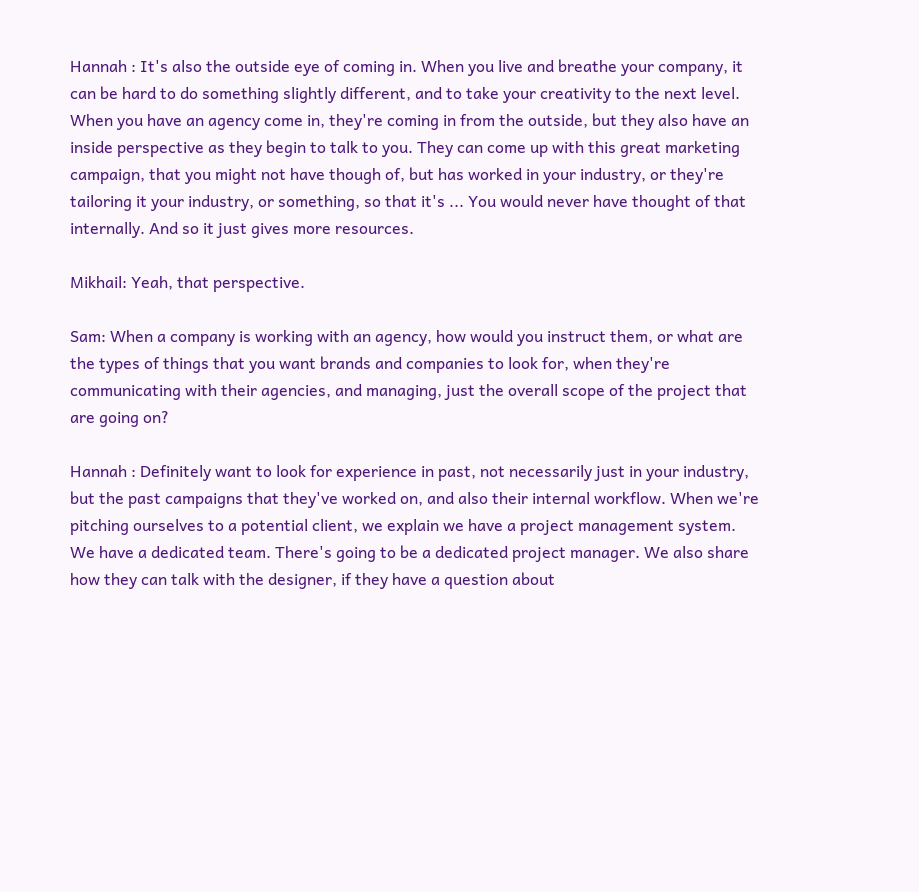Hannah : It's also the outside eye of coming in. When you live and breathe your company, it can be hard to do something slightly different, and to take your creativity to the next level. When you have an agency come in, they're coming in from the outside, but they also have an inside perspective as they begin to talk to you. They can come up with this great marketing campaign, that you might not have though of, but has worked in your industry, or they're tailoring it your industry, or something, so that it's ... You would never have thought of that internally. And so it just gives more resources.

Mikhail: Yeah, that perspective.

Sam: When a company is working with an agency, how would you instruct them, or what are the types of things that you want brands and companies to look for, when they're communicating with their agencies, and managing, just the overall scope of the project that are going on?

Hannah : Definitely want to look for experience in past, not necessarily just in your industry, but the past campaigns that they've worked on, and also their internal workflow. When we're pitching ourselves to a potential client, we explain we have a project management system. We have a dedicated team. There's going to be a dedicated project manager. We also share how they can talk with the designer, if they have a question about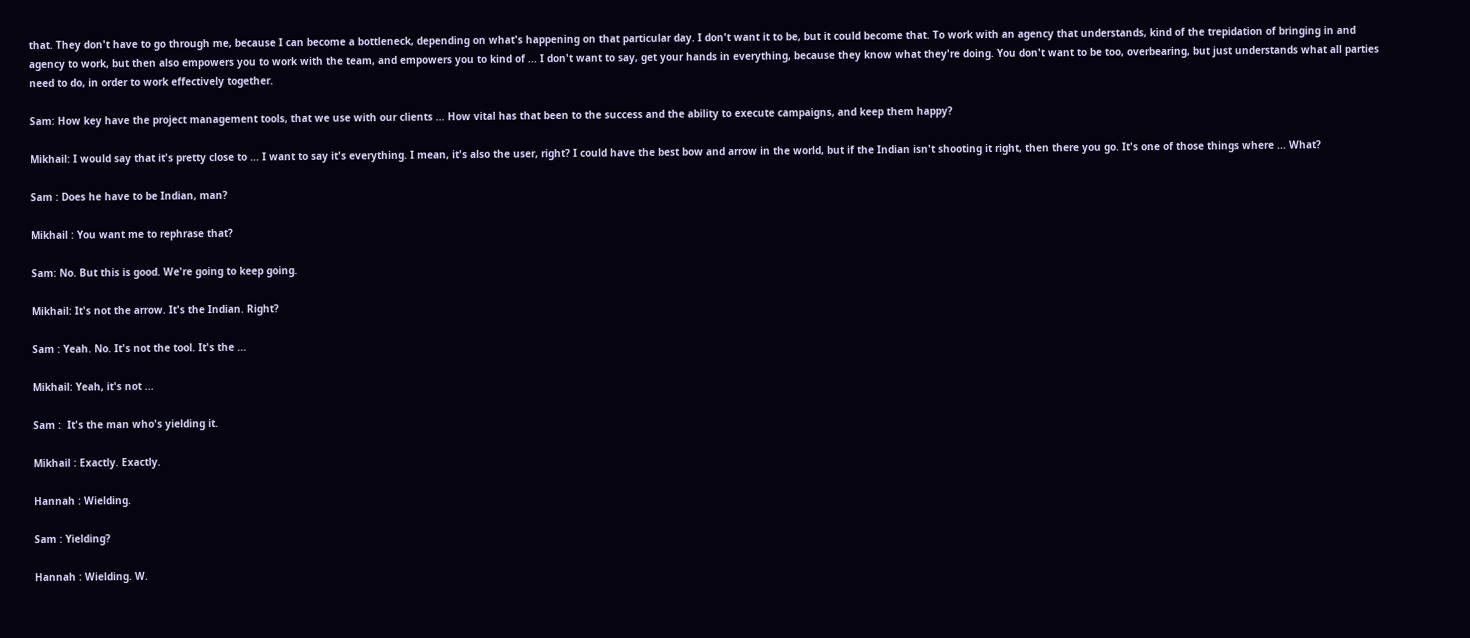that. They don't have to go through me, because I can become a bottleneck, depending on what's happening on that particular day. I don't want it to be, but it could become that. To work with an agency that understands, kind of the trepidation of bringing in and agency to work, but then also empowers you to work with the team, and empowers you to kind of ... I don't want to say, get your hands in everything, because they know what they're doing. You don't want to be too, overbearing, but just understands what all parties need to do, in order to work effectively together.

Sam: How key have the project management tools, that we use with our clients ... How vital has that been to the success and the ability to execute campaigns, and keep them happy?

Mikhail: I would say that it's pretty close to ... I want to say it's everything. I mean, it's also the user, right? I could have the best bow and arrow in the world, but if the Indian isn't shooting it right, then there you go. It's one of those things where ... What?

Sam : Does he have to be Indian, man?

Mikhail : You want me to rephrase that?

Sam: No. But this is good. We're going to keep going.

Mikhail: It's not the arrow. It's the Indian. Right?

Sam : Yeah. No. It's not the tool. It's the ...

Mikhail: Yeah, it's not ...

Sam :  It's the man who's yielding it.

Mikhail : Exactly. Exactly.

Hannah : Wielding.

Sam : Yielding?

Hannah : Wielding. W.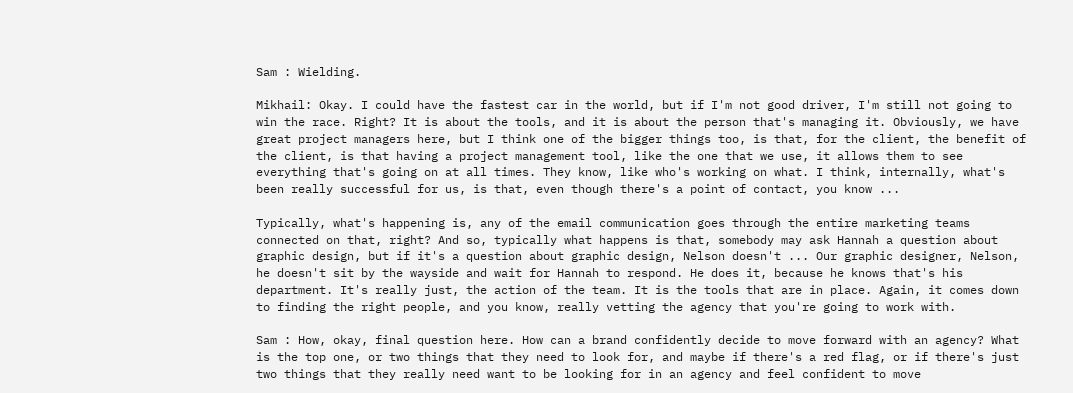Sam : Wielding.

Mikhail: Okay. I could have the fastest car in the world, but if I'm not good driver, I'm still not going to win the race. Right? It is about the tools, and it is about the person that's managing it. Obviously, we have great project managers here, but I think one of the bigger things too, is that, for the client, the benefit of the client, is that having a project management tool, like the one that we use, it allows them to see everything that's going on at all times. They know, like who's working on what. I think, internally, what's been really successful for us, is that, even though there's a point of contact, you know ...

Typically, what's happening is, any of the email communication goes through the entire marketing teams connected on that, right? And so, typically what happens is that, somebody may ask Hannah a question about graphic design, but if it's a question about graphic design, Nelson doesn't ... Our graphic designer, Nelson, he doesn't sit by the wayside and wait for Hannah to respond. He does it, because he knows that's his department. It's really just, the action of the team. It is the tools that are in place. Again, it comes down to finding the right people, and you know, really vetting the agency that you're going to work with.

Sam : How, okay, final question here. How can a brand confidently decide to move forward with an agency? What is the top one, or two things that they need to look for, and maybe if there's a red flag, or if there's just two things that they really need want to be looking for in an agency and feel confident to move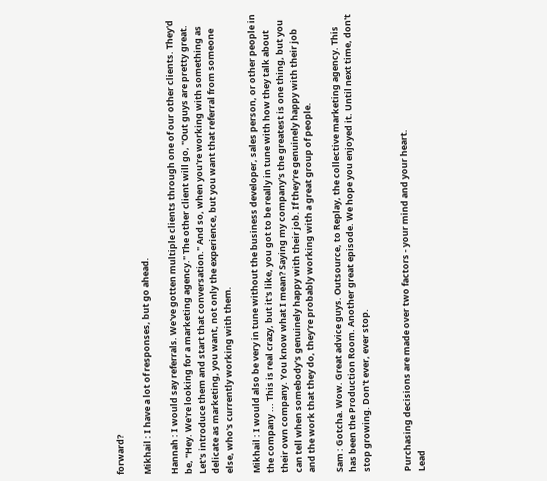forward?

Mikhail : I have a lot of responses, but go ahead.

Hannah : I would say referrals. We've gotten multiple clients through one of our other clients. They'd be, "Hey. We're looking for a marketing agency." The other client will go, "Out guys are pretty great. Let's introduce them and start that conversation." And so, when you're working with something as delicate as marketing, you want, not only the experience, but you want that referral from someone else, who's currently working with them.

Mikhail : I would also be very in tune without the business developer, sales person, or other people in the company ... This is real crazy, but it's like, you got to be really in tune with how they talk about their own company. You know what I mean? Saying my company's the greatest is one thing, but you can tell when somebody's genuinely happy with their job. If they're genuinely happy with their job and the work that they do, they're probably working with a great group of people.

Sam : Gotcha. Wow. Great advice guys. Outsource, to Replay, the collective marketing agency. This has been the Production Room. Another great episode. We hope you enjoyed it. Until next time, don't stop growing. Don't ever, ever stop.


Purchasing decisions are made over two factors - your mind and your heart.
Lead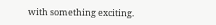with something exciting.